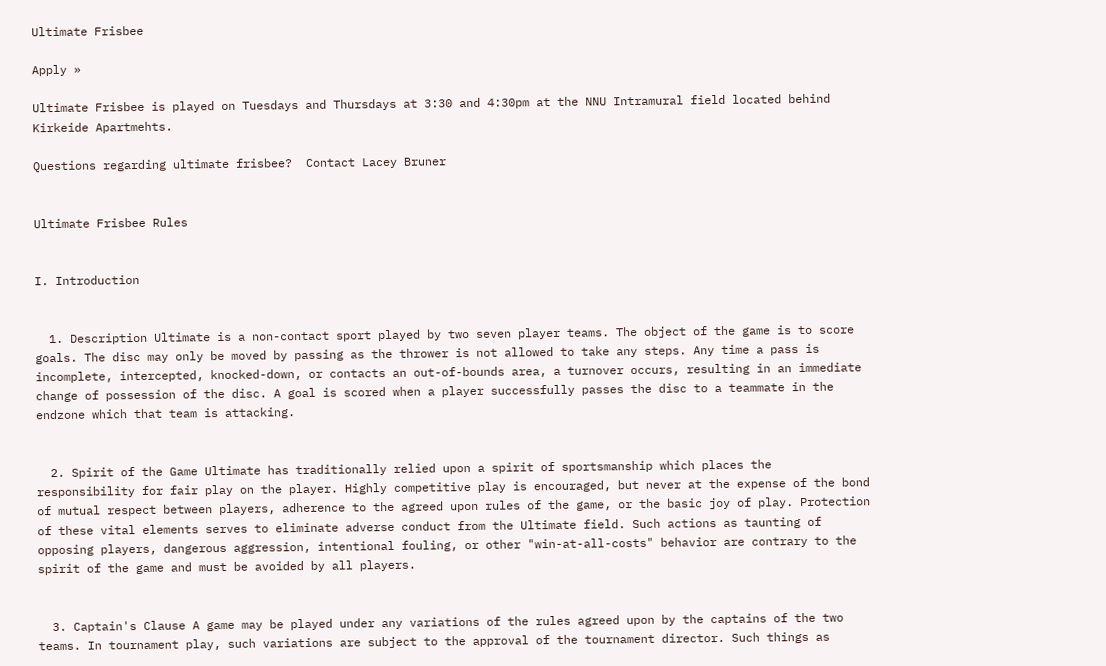Ultimate Frisbee

Apply »

Ultimate Frisbee is played on Tuesdays and Thursdays at 3:30 and 4:30pm at the NNU Intramural field located behind Kirkeide Apartmehts.

Questions regarding ultimate frisbee?  Contact Lacey Bruner


Ultimate Frisbee Rules


I. Introduction


  1. Description Ultimate is a non-contact sport played by two seven player teams. The object of the game is to score goals. The disc may only be moved by passing as the thrower is not allowed to take any steps. Any time a pass is incomplete, intercepted, knocked-down, or contacts an out-of-bounds area, a turnover occurs, resulting in an immediate change of possession of the disc. A goal is scored when a player successfully passes the disc to a teammate in the endzone which that team is attacking.


  2. Spirit of the Game Ultimate has traditionally relied upon a spirit of sportsmanship which places the responsibility for fair play on the player. Highly competitive play is encouraged, but never at the expense of the bond of mutual respect between players, adherence to the agreed upon rules of the game, or the basic joy of play. Protection of these vital elements serves to eliminate adverse conduct from the Ultimate field. Such actions as taunting of opposing players, dangerous aggression, intentional fouling, or other "win-at-all-costs" behavior are contrary to the spirit of the game and must be avoided by all players.


  3. Captain's Clause A game may be played under any variations of the rules agreed upon by the captains of the two teams. In tournament play, such variations are subject to the approval of the tournament director. Such things as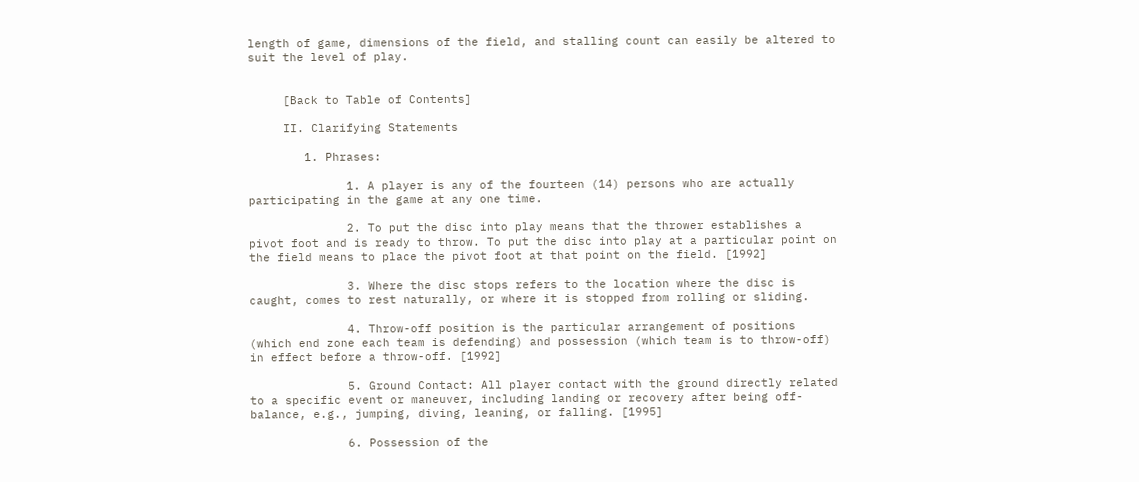length of game, dimensions of the field, and stalling count can easily be altered to suit the level of play.


     [Back to Table of Contents]

     II. Clarifying Statements

        1. Phrases:

              1. A player is any of the fourteen (14) persons who are actually participating in the game at any one time.

              2. To put the disc into play means that the thrower establishes a pivot foot and is ready to throw. To put the disc into play at a particular point on the field means to place the pivot foot at that point on the field. [1992]

              3. Where the disc stops refers to the location where the disc is caught, comes to rest naturally, or where it is stopped from rolling or sliding.

              4. Throw-off position is the particular arrangement of positions (which end zone each team is defending) and possession (which team is to throw-off) in effect before a throw-off. [1992]

              5. Ground Contact: All player contact with the ground directly related to a specific event or maneuver, including landing or recovery after being off-balance, e.g., jumping, diving, leaning, or falling. [1995]

              6. Possession of the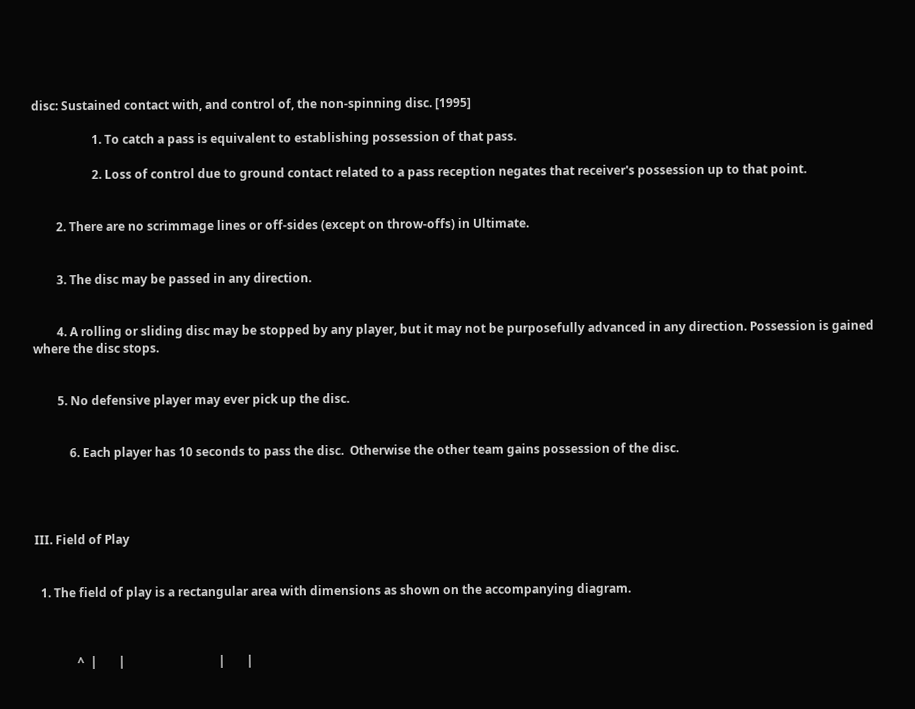disc: Sustained contact with, and control of, the non-spinning disc. [1995]

                    1. To catch a pass is equivalent to establishing possession of that pass.

                    2. Loss of control due to ground contact related to a pass reception negates that receiver's possession up to that point.


        2. There are no scrimmage lines or off-sides (except on throw-offs) in Ultimate.


        3. The disc may be passed in any direction.


        4. A rolling or sliding disc may be stopped by any player, but it may not be purposefully advanced in any direction. Possession is gained where the disc stops.


        5. No defensive player may ever pick up the disc.


            6. Each player has 10 seconds to pass the disc.  Otherwise the other team gains possession of the disc.




III. Field of Play


  1. The field of play is a rectangular area with dimensions as shown on the accompanying diagram.



              ^  |       |                               |       |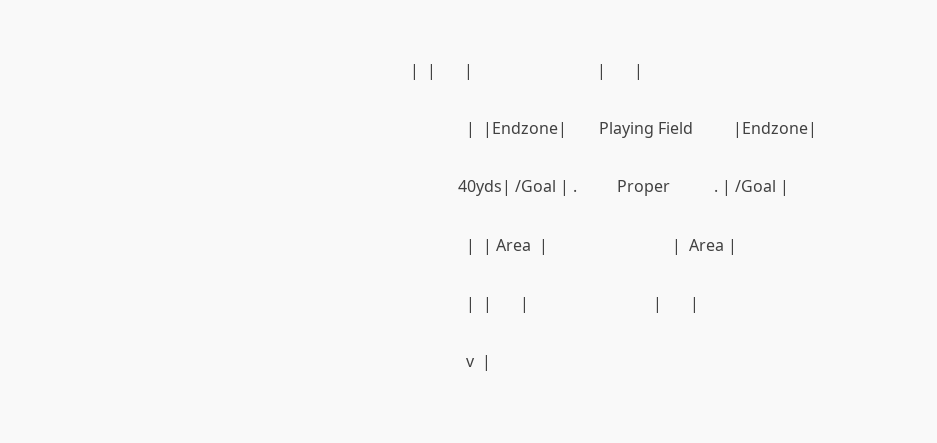|  |       |                               |       |

              |  |Endzone|        Playing Field          |Endzone|

            40yds| /Goal | .          Proper           . | /Goal |

              |  | Area  |                               |  Area |

              |  |       |                               |       |

              v  |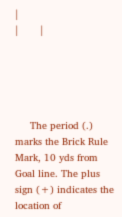|                               |       |





     The period (.) marks the Brick Rule Mark, 10 yds from Goal line. The plus sign (+) indicates the location of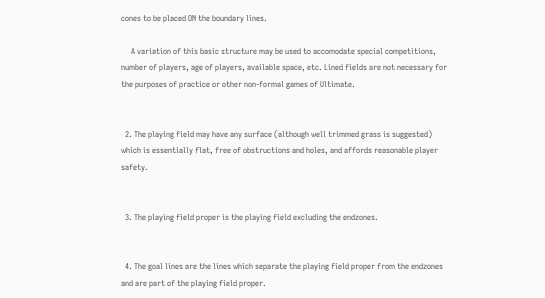cones to be placed ON the boundary lines.

     A variation of this basic structure may be used to accomodate special competitions, number of players, age of players, available space, etc. Lined fields are not necessary for the purposes of practice or other non-formal games of Ultimate.


  2. The playing field may have any surface (although well trimmed grass is suggested) which is essentially flat, free of obstructions and holes, and affords reasonable player safety.


  3. The playing field proper is the playing field excluding the endzones.


  4. The goal lines are the lines which separate the playing field proper from the endzones and are part of the playing field proper.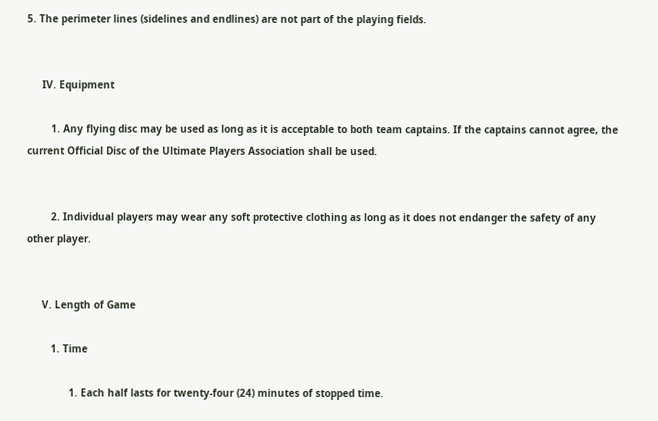5. The perimeter lines (sidelines and endlines) are not part of the playing fields.


     IV. Equipment

        1. Any flying disc may be used as long as it is acceptable to both team captains. If the captains cannot agree, the current Official Disc of the Ultimate Players Association shall be used.


        2. Individual players may wear any soft protective clothing as long as it does not endanger the safety of any other player.


     V. Length of Game

        1. Time

              1. Each half lasts for twenty-four (24) minutes of stopped time.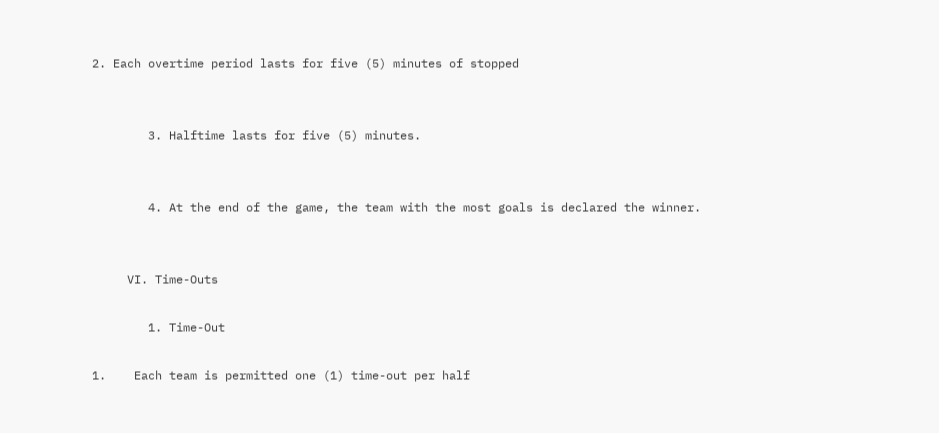2. Each overtime period lasts for five (5) minutes of stopped


        3. Halftime lasts for five (5) minutes.


        4. At the end of the game, the team with the most goals is declared the winner.


     VI. Time-Outs

        1. Time-Out

1.    Each team is permitted one (1) time-out per half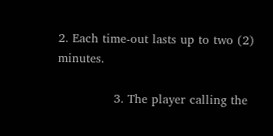2. Each time-out lasts up to two (2) minutes.

              3. The player calling the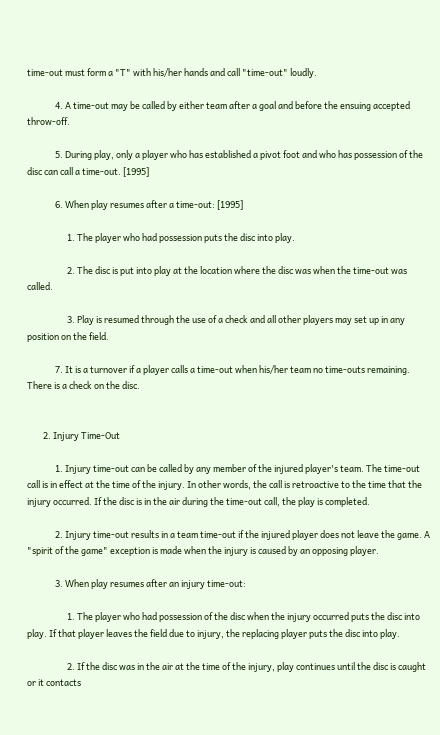time-out must form a "T" with his/her hands and call "time-out" loudly.

              4. A time-out may be called by either team after a goal and before the ensuing accepted throw-off.

              5. During play, only a player who has established a pivot foot and who has possession of the disc can call a time-out. [1995]

              6. When play resumes after a time-out: [1995]

                    1. The player who had possession puts the disc into play.

                    2. The disc is put into play at the location where the disc was when the time-out was called.

                    3. Play is resumed through the use of a check and all other players may set up in any position on the field.

              7. It is a turnover if a player calls a time-out when his/her team no time-outs remaining. There is a check on the disc.


        2. Injury Time-Out

              1. Injury time-out can be called by any member of the injured player's team. The time-out call is in effect at the time of the injury. In other words, the call is retroactive to the time that the injury occurred. If the disc is in the air during the time-out call, the play is completed.

              2. Injury time-out results in a team time-out if the injured player does not leave the game. A "spirit of the game" exception is made when the injury is caused by an opposing player.

              3. When play resumes after an injury time-out:

                    1. The player who had possession of the disc when the injury occurred puts the disc into play. If that player leaves the field due to injury, the replacing player puts the disc into play.

                    2. If the disc was in the air at the time of the injury, play continues until the disc is caught or it contacts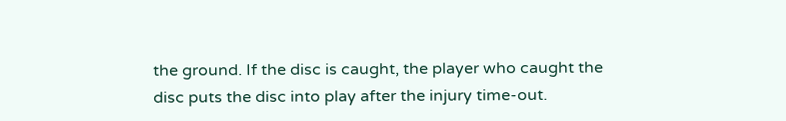the ground. If the disc is caught, the player who caught the disc puts the disc into play after the injury time-out.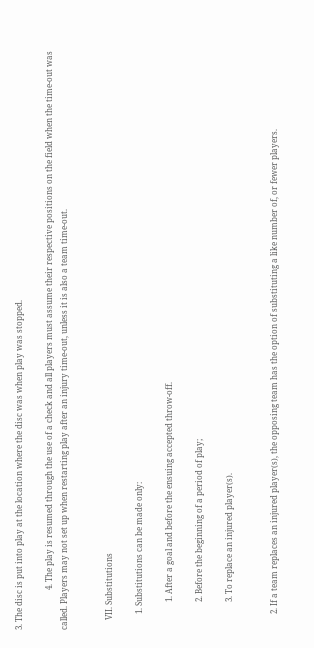3. The disc is put into play at the location where the disc was when play was stopped.

                    4. The play is resumed through the use of a check and all players must assume their respective positions on the field when the time-out was called. Players may not set up when restarting play after an injury time-out, unless it is also a team time-out.


     VII. Substitutions

        1. Substitutions can be made only:

              1. After a goal and before the ensuing accepted throw-off.

              2. Before the beginning of a period of play;

              3. To replace an injured player(s).


        2. If a team replaces an injured player(s), the opposing team has the option of substituting a like number of, or fewer players.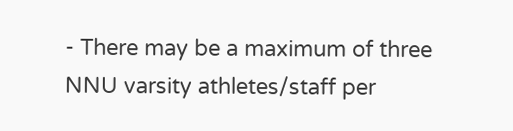- There may be a maximum of three NNU varsity athletes/staff per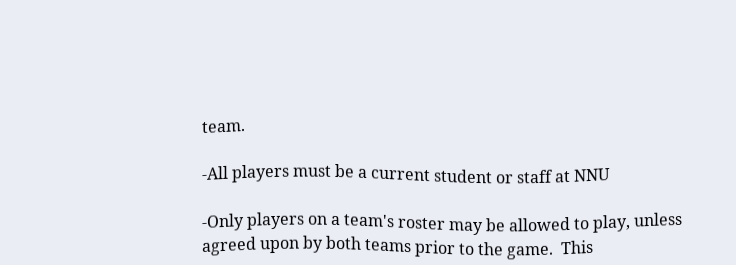team.

-All players must be a current student or staff at NNU

-Only players on a team's roster may be allowed to play, unless agreed upon by both teams prior to the game.  This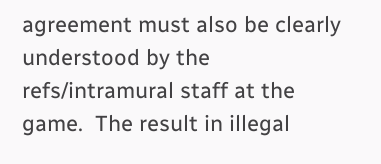agreement must also be clearly understood by the refs/intramural staff at the game.  The result in illegal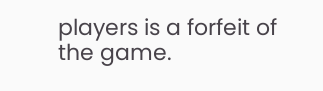players is a forfeit of the game.